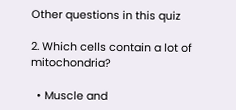Other questions in this quiz

2. Which cells contain a lot of mitochondria?

  • Muscle and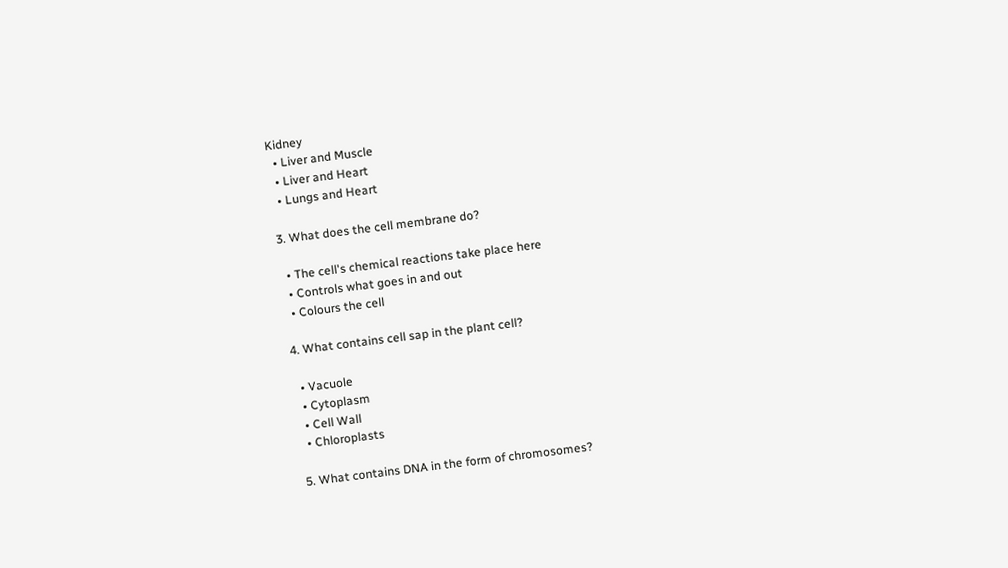Kidney
  • Liver and Muscle
  • Liver and Heart
  • Lungs and Heart

3. What does the cell membrane do?

  • The cell's chemical reactions take place here
  • Controls what goes in and out
  • Colours the cell

4. What contains cell sap in the plant cell?

  • Vacuole
  • Cytoplasm
  • Cell Wall
  • Chloroplasts

5. What contains DNA in the form of chromosomes?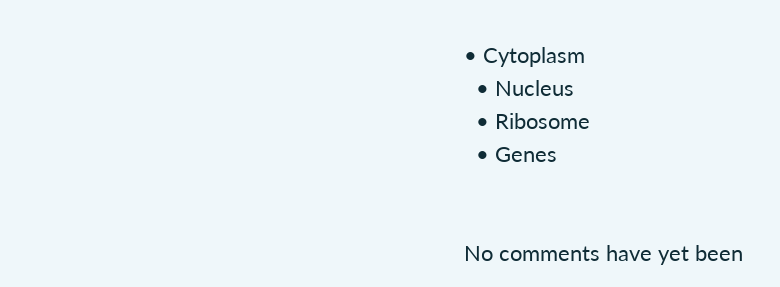• Cytoplasm
  • Nucleus
  • Ribosome
  • Genes


No comments have yet been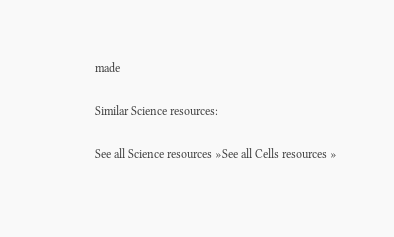made

Similar Science resources:

See all Science resources »See all Cells resources »